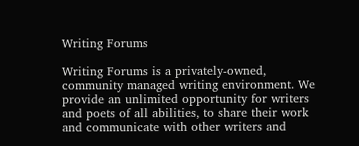Writing Forums

Writing Forums is a privately-owned, community managed writing environment. We provide an unlimited opportunity for writers and poets of all abilities, to share their work and communicate with other writers and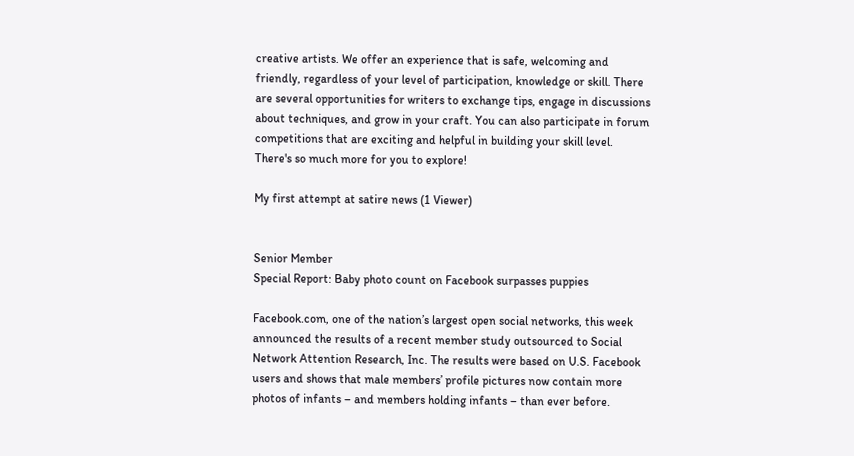creative artists. We offer an experience that is safe, welcoming and friendly, regardless of your level of participation, knowledge or skill. There are several opportunities for writers to exchange tips, engage in discussions about techniques, and grow in your craft. You can also participate in forum competitions that are exciting and helpful in building your skill level. There's so much more for you to explore!

My first attempt at satire news (1 Viewer)


Senior Member
Special Report: Baby photo count on Facebook surpasses puppies

Facebook.com, one of the nation’s largest open social networks, this week announced the results of a recent member study outsourced to Social Network Attention Research, Inc. The results were based on U.S. Facebook users and shows that male members’ profile pictures now contain more photos of infants – and members holding infants – than ever before.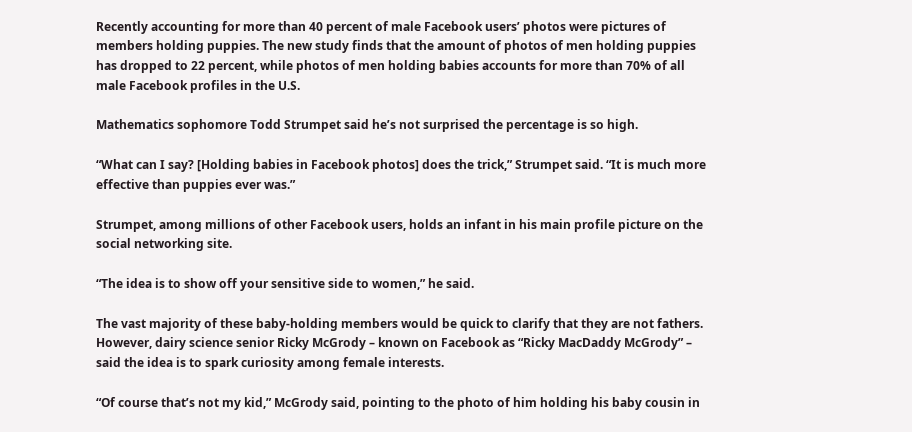Recently accounting for more than 40 percent of male Facebook users’ photos were pictures of members holding puppies. The new study finds that the amount of photos of men holding puppies has dropped to 22 percent, while photos of men holding babies accounts for more than 70% of all male Facebook profiles in the U.S.

Mathematics sophomore Todd Strumpet said he’s not surprised the percentage is so high.

“What can I say? [Holding babies in Facebook photos] does the trick,” Strumpet said. “It is much more effective than puppies ever was.”

Strumpet, among millions of other Facebook users, holds an infant in his main profile picture on the social networking site.

“The idea is to show off your sensitive side to women,” he said.

The vast majority of these baby-holding members would be quick to clarify that they are not fathers. However, dairy science senior Ricky McGrody – known on Facebook as “Ricky MacDaddy McGrody” – said the idea is to spark curiosity among female interests.

“Of course that’s not my kid,” McGrody said, pointing to the photo of him holding his baby cousin in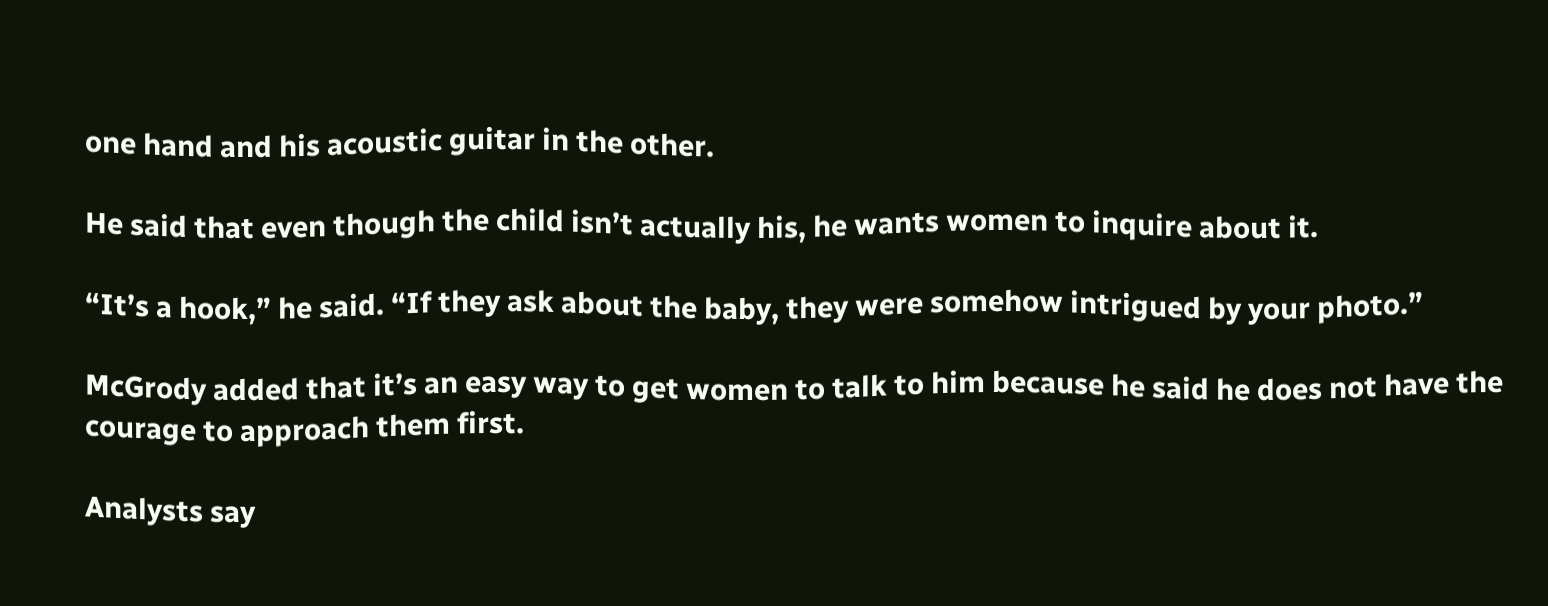one hand and his acoustic guitar in the other.

He said that even though the child isn’t actually his, he wants women to inquire about it.

“It’s a hook,” he said. “If they ask about the baby, they were somehow intrigued by your photo.”

McGrody added that it’s an easy way to get women to talk to him because he said he does not have the courage to approach them first.

Analysts say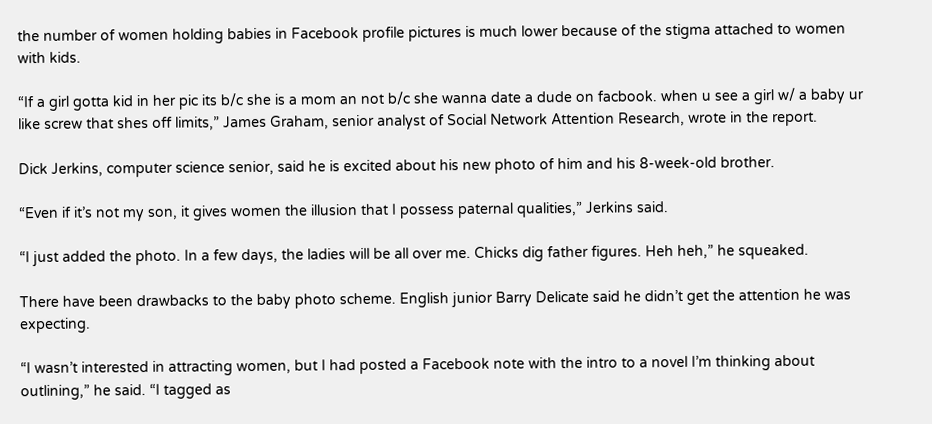the number of women holding babies in Facebook profile pictures is much lower because of the stigma attached to women with kids.

“If a girl gotta kid in her pic its b/c she is a mom an not b/c she wanna date a dude on facbook. when u see a girl w/ a baby ur like screw that shes off limits,” James Graham, senior analyst of Social Network Attention Research, wrote in the report.

Dick Jerkins, computer science senior, said he is excited about his new photo of him and his 8-week-old brother.

“Even if it’s not my son, it gives women the illusion that I possess paternal qualities,” Jerkins said.

“I just added the photo. In a few days, the ladies will be all over me. Chicks dig father figures. Heh heh,” he squeaked.

There have been drawbacks to the baby photo scheme. English junior Barry Delicate said he didn’t get the attention he was expecting.

“I wasn’t interested in attracting women, but I had posted a Facebook note with the intro to a novel I’m thinking about outlining,” he said. “I tagged as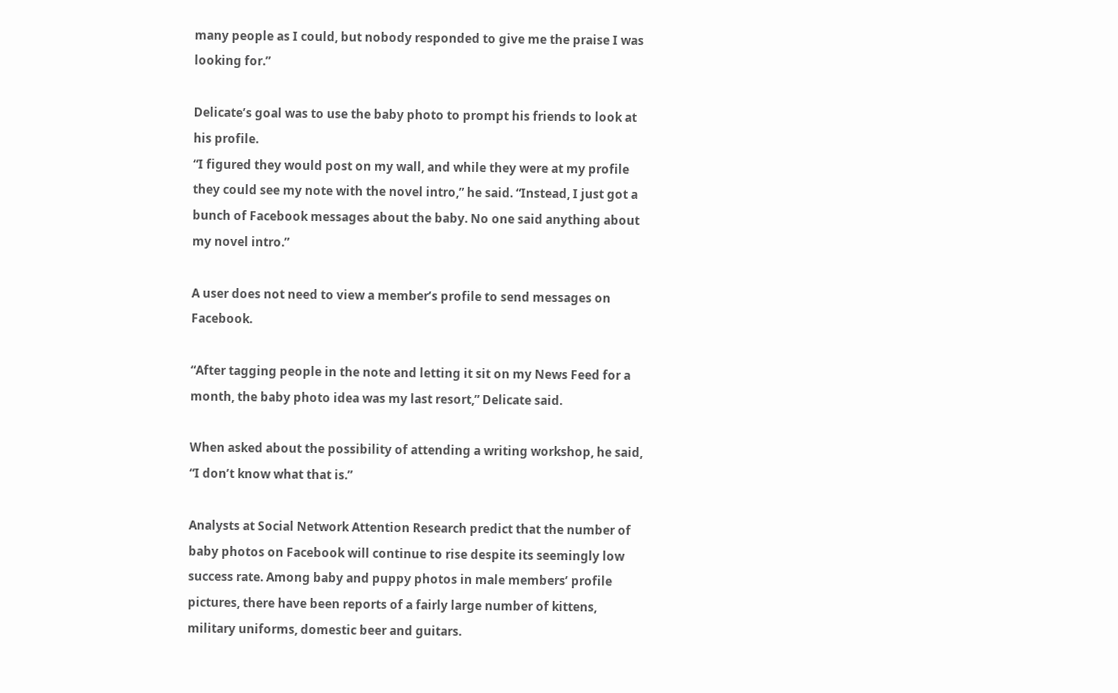many people as I could, but nobody responded to give me the praise I was looking for.”

Delicate’s goal was to use the baby photo to prompt his friends to look at his profile.
“I figured they would post on my wall, and while they were at my profile they could see my note with the novel intro,” he said. “Instead, I just got a bunch of Facebook messages about the baby. No one said anything about my novel intro.”

A user does not need to view a member’s profile to send messages on Facebook.

“After tagging people in the note and letting it sit on my News Feed for a month, the baby photo idea was my last resort,” Delicate said.

When asked about the possibility of attending a writing workshop, he said, “I don’t know what that is.”

Analysts at Social Network Attention Research predict that the number of baby photos on Facebook will continue to rise despite its seemingly low success rate. Among baby and puppy photos in male members’ profile pictures, there have been reports of a fairly large number of kittens, military uniforms, domestic beer and guitars.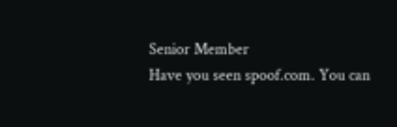Senior Member
Have you seen spoof.com. You can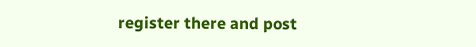register there and post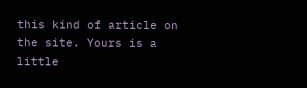this kind of article on the site. Yours is a little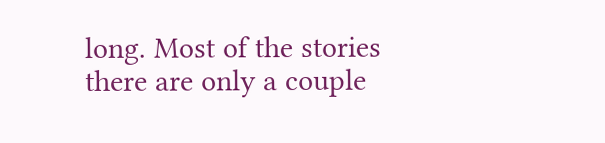long. Most of the stories there are only a couple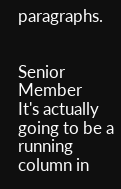paragraphs.


Senior Member
It's actually going to be a running column in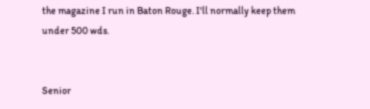the magazine I run in Baton Rouge. I'll normally keep them under 500 wds.


Senior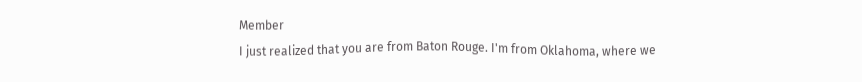Member
I just realized that you are from Baton Rouge. I'm from Oklahoma, where we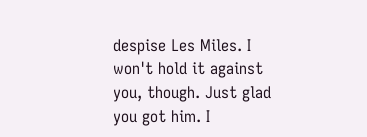despise Les Miles. I won't hold it against you, though. Just glad you got him. I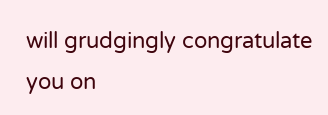will grudgingly congratulate you on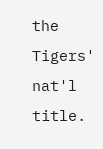the Tigers' nat'l title.